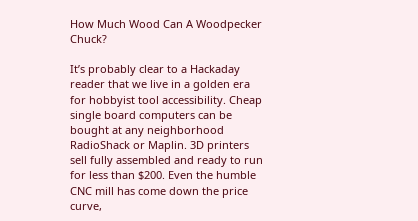How Much Wood Can A Woodpecker Chuck?

It’s probably clear to a Hackaday reader that we live in a golden era for hobbyist tool accessibility. Cheap single board computers can be bought at any neighborhood RadioShack or Maplin. 3D printers sell fully assembled and ready to run for less than $200. Even the humble CNC mill has come down the price curve,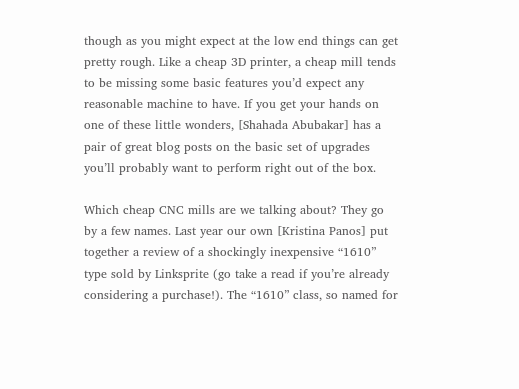though as you might expect at the low end things can get pretty rough. Like a cheap 3D printer, a cheap mill tends to be missing some basic features you’d expect any reasonable machine to have. If you get your hands on one of these little wonders, [Shahada Abubakar] has a pair of great blog posts on the basic set of upgrades you’ll probably want to perform right out of the box.

Which cheap CNC mills are we talking about? They go by a few names. Last year our own [Kristina Panos] put together a review of a shockingly inexpensive “1610” type sold by Linksprite (go take a read if you’re already considering a purchase!). The “1610” class, so named for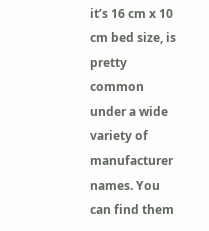it’s 16 cm x 10 cm bed size, is pretty common under a wide variety of manufacturer names. You can find them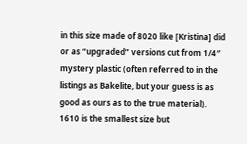in this size made of 8020 like [Kristina] did or as “upgraded” versions cut from 1/4″ mystery plastic (often referred to in the listings as Bakelite, but your guess is as good as ours as to the true material). 1610 is the smallest size but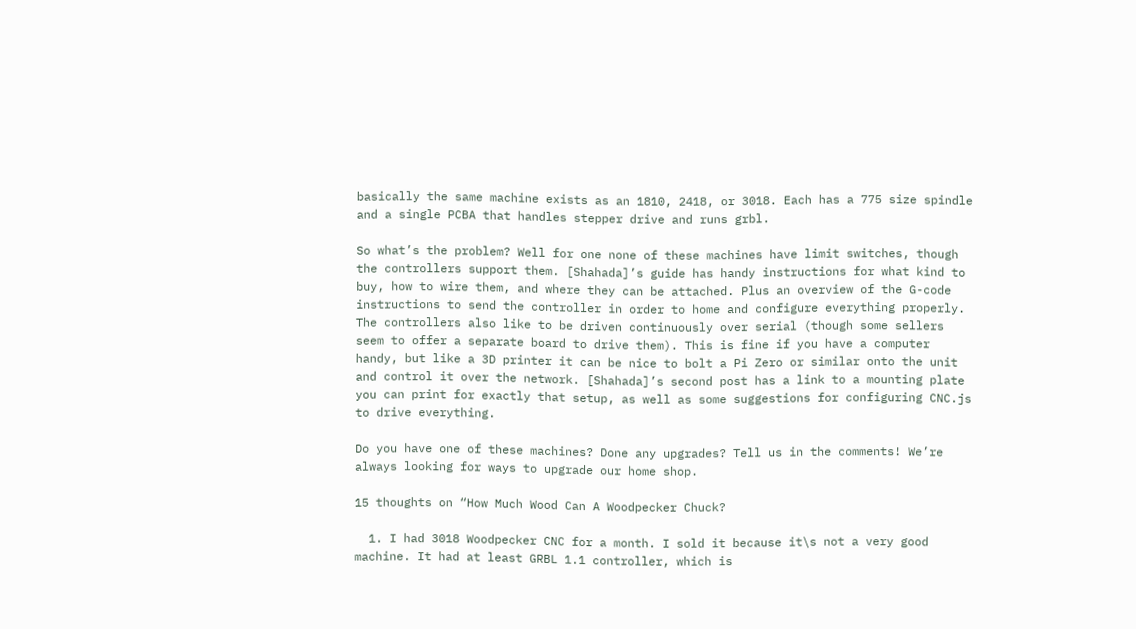basically the same machine exists as an 1810, 2418, or 3018. Each has a 775 size spindle and a single PCBA that handles stepper drive and runs grbl.

So what’s the problem? Well for one none of these machines have limit switches, though the controllers support them. [Shahada]’s guide has handy instructions for what kind to buy, how to wire them, and where they can be attached. Plus an overview of the G-code instructions to send the controller in order to home and configure everything properly. The controllers also like to be driven continuously over serial (though some sellers seem to offer a separate board to drive them). This is fine if you have a computer handy, but like a 3D printer it can be nice to bolt a Pi Zero or similar onto the unit and control it over the network. [Shahada]’s second post has a link to a mounting plate you can print for exactly that setup, as well as some suggestions for configuring CNC.js to drive everything.

Do you have one of these machines? Done any upgrades? Tell us in the comments! We’re always looking for ways to upgrade our home shop.

15 thoughts on “How Much Wood Can A Woodpecker Chuck?

  1. I had 3018 Woodpecker CNC for a month. I sold it because it\s not a very good machine. It had at least GRBL 1.1 controller, which is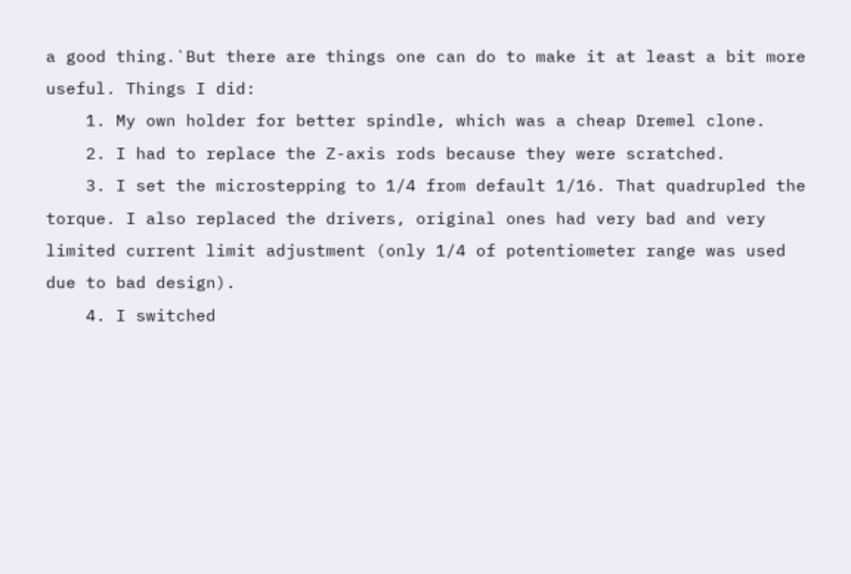a good thing.`But there are things one can do to make it at least a bit more useful. Things I did:
    1. My own holder for better spindle, which was a cheap Dremel clone.
    2. I had to replace the Z-axis rods because they were scratched.
    3. I set the microstepping to 1/4 from default 1/16. That quadrupled the torque. I also replaced the drivers, original ones had very bad and very limited current limit adjustment (only 1/4 of potentiometer range was used due to bad design).
    4. I switched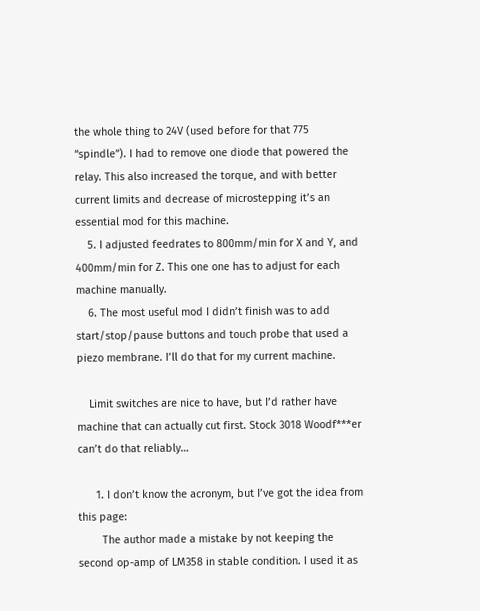the whole thing to 24V (used before for that 775 “spindle”). I had to remove one diode that powered the relay. This also increased the torque, and with better current limits and decrease of microstepping it’s an essential mod for this machine.
    5. I adjusted feedrates to 800mm/min for X and Y, and 400mm/min for Z. This one one has to adjust for each machine manually.
    6. The most useful mod I didn’t finish was to add start/stop/pause buttons and touch probe that used a piezo membrane. I’ll do that for my current machine.

    Limit switches are nice to have, but I’d rather have machine that can actually cut first. Stock 3018 Woodf***er can’t do that reliably…

      1. I don’t know the acronym, but I’ve got the idea from this page:
        The author made a mistake by not keeping the second op-amp of LM358 in stable condition. I used it as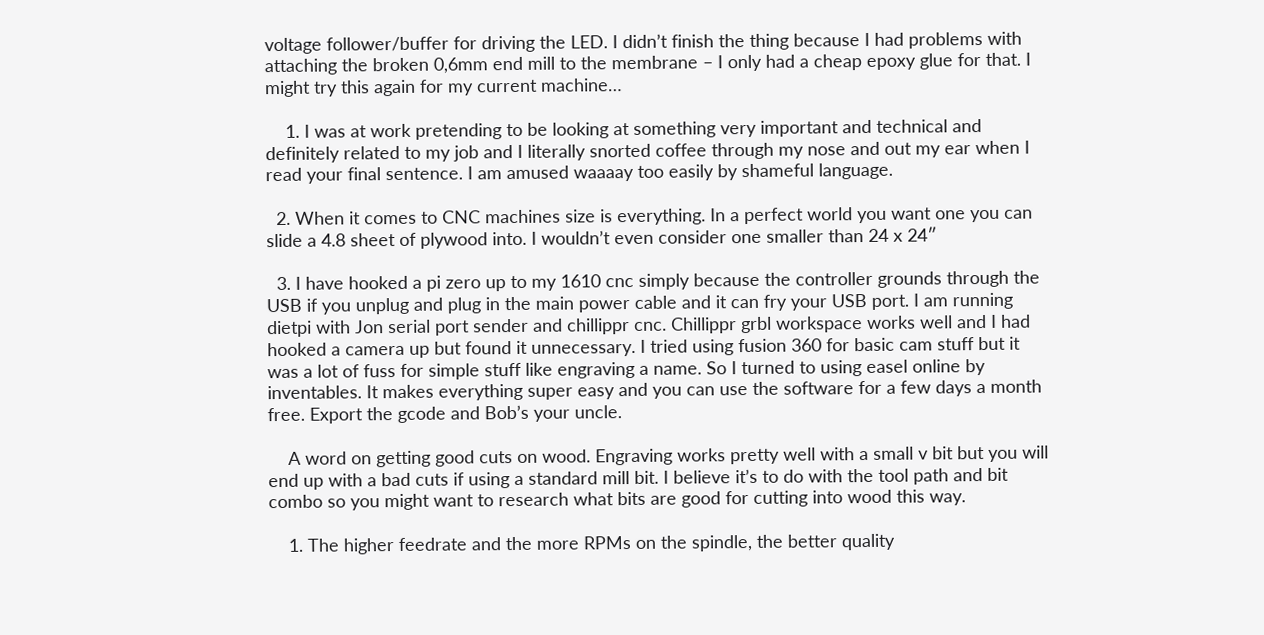voltage follower/buffer for driving the LED. I didn’t finish the thing because I had problems with attaching the broken 0,6mm end mill to the membrane – I only had a cheap epoxy glue for that. I might try this again for my current machine…

    1. I was at work pretending to be looking at something very important and technical and definitely related to my job and I literally snorted coffee through my nose and out my ear when I read your final sentence. I am amused waaaay too easily by shameful language.

  2. When it comes to CNC machines size is everything. In a perfect world you want one you can slide a 4.8 sheet of plywood into. I wouldn’t even consider one smaller than 24 x 24″

  3. I have hooked a pi zero up to my 1610 cnc simply because the controller grounds through the USB if you unplug and plug in the main power cable and it can fry your USB port. I am running dietpi with Jon serial port sender and chillippr cnc. Chillippr grbl workspace works well and I had hooked a camera up but found it unnecessary. I tried using fusion 360 for basic cam stuff but it was a lot of fuss for simple stuff like engraving a name. So I turned to using easel online by inventables. It makes everything super easy and you can use the software for a few days a month free. Export the gcode and Bob’s your uncle.

    A word on getting good cuts on wood. Engraving works pretty well with a small v bit but you will end up with a bad cuts if using a standard mill bit. I believe it’s to do with the tool path and bit combo so you might want to research what bits are good for cutting into wood this way.

    1. The higher feedrate and the more RPMs on the spindle, the better quality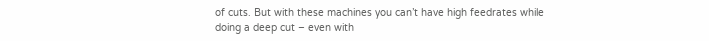of cuts. But with these machines you can’t have high feedrates while doing a deep cut – even with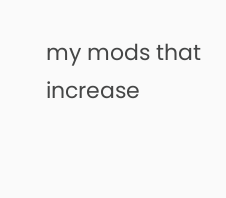my mods that increase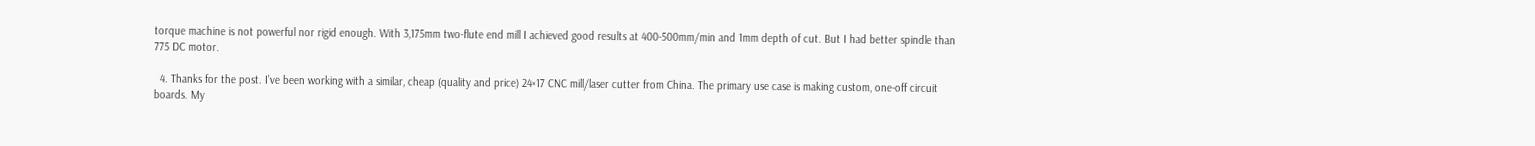torque machine is not powerful nor rigid enough. With 3,175mm two-flute end mill I achieved good results at 400-500mm/min and 1mm depth of cut. But I had better spindle than 775 DC motor.

  4. Thanks for the post. I’ve been working with a similar, cheap (quality and price) 24×17 CNC mill/laser cutter from China. The primary use case is making custom, one-off circuit boards. My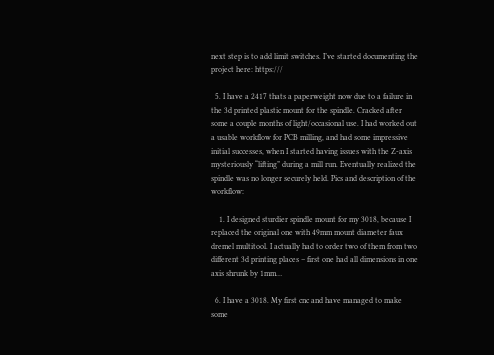next step is to add limit switches. I’ve started documenting the project here: https:///

  5. I have a 2417 thats a paperweight now due to a failure in the 3d printed plastic mount for the spindle. Cracked after some a couple months of light/occasional use. I had worked out a usable workflow for PCB milling, and had some impressive initial successes, when I started having issues with the Z-axis mysteriously “lifting” during a mill run. Eventually realized the spindle was no longer securely held. Pics and description of the workflow:

    1. I designed sturdier spindle mount for my 3018, because I replaced the original one with 49mm mount diameter faux dremel multitool. I actually had to order two of them from two different 3d printing places – first one had all dimensions in one axis shrunk by 1mm…

  6. I have a 3018. My first cnc and have managed to make some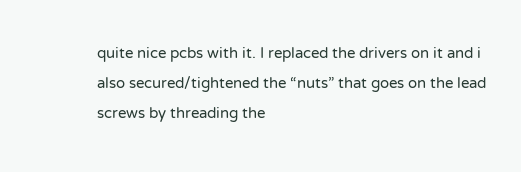quite nice pcbs with it. I replaced the drivers on it and i also secured/tightened the “nuts” that goes on the lead screws by threading the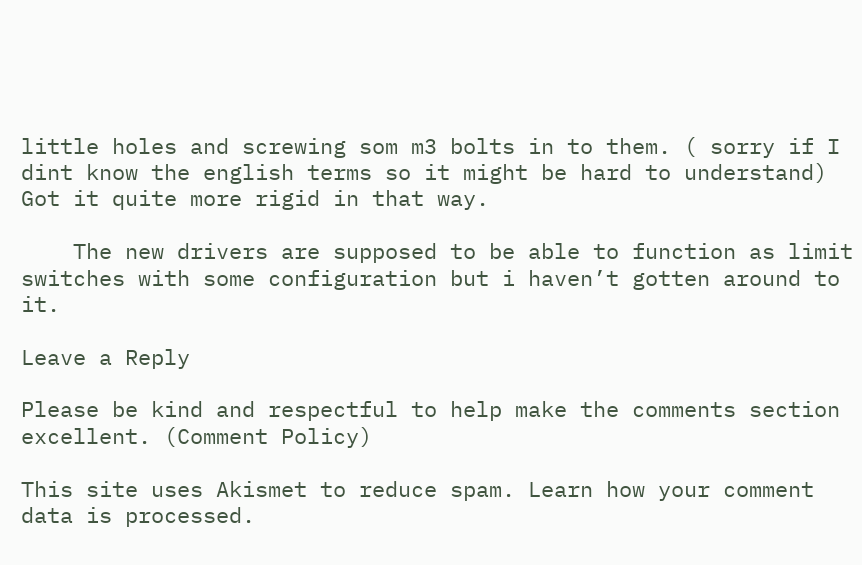little holes and screwing som m3 bolts in to them. ( sorry if I dint know the english terms so it might be hard to understand) Got it quite more rigid in that way.

    The new drivers are supposed to be able to function as limit switches with some configuration but i haven’t gotten around to it.

Leave a Reply

Please be kind and respectful to help make the comments section excellent. (Comment Policy)

This site uses Akismet to reduce spam. Learn how your comment data is processed.